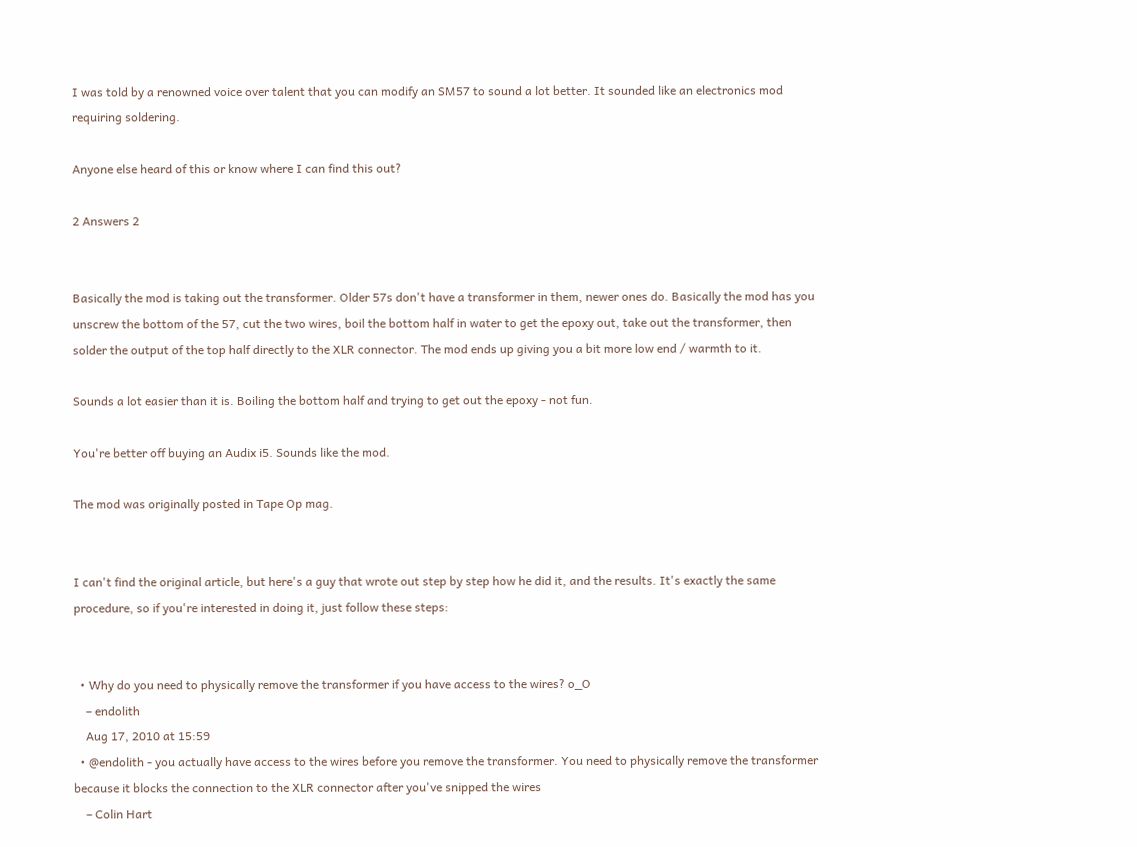I was told by a renowned voice over talent that you can modify an SM57 to sound a lot better. It sounded like an electronics mod requiring soldering.

Anyone else heard of this or know where I can find this out?

2 Answers 2


Basically the mod is taking out the transformer. Older 57s don't have a transformer in them, newer ones do. Basically the mod has you unscrew the bottom of the 57, cut the two wires, boil the bottom half in water to get the epoxy out, take out the transformer, then solder the output of the top half directly to the XLR connector. The mod ends up giving you a bit more low end / warmth to it.

Sounds a lot easier than it is. Boiling the bottom half and trying to get out the epoxy - not fun.

You're better off buying an Audix i5. Sounds like the mod.

The mod was originally posted in Tape Op mag.


I can't find the original article, but here's a guy that wrote out step by step how he did it, and the results. It's exactly the same procedure, so if you're interested in doing it, just follow these steps:


  • Why do you need to physically remove the transformer if you have access to the wires? o_O
    – endolith
    Aug 17, 2010 at 15:59
  • @endolith - you actually have access to the wires before you remove the transformer. You need to physically remove the transformer because it blocks the connection to the XLR connector after you've snipped the wires
    – Colin Hart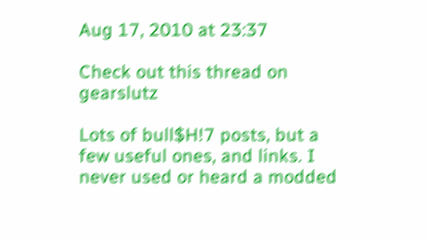Aug 17, 2010 at 23:37

Check out this thread on gearslutz

Lots of bull$H!7 posts, but a few useful ones, and links. I never used or heard a modded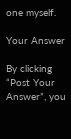one myself.

Your Answer

By clicking “Post Your Answer”, you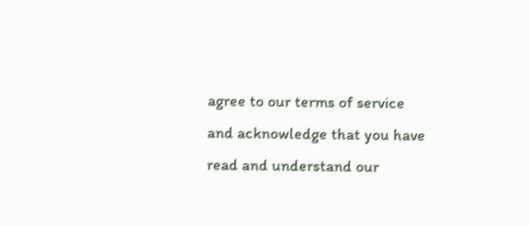agree to our terms of service and acknowledge that you have read and understand our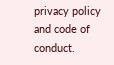privacy policy and code of conduct.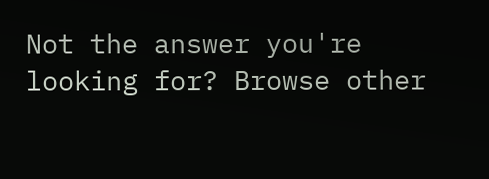Not the answer you're looking for? Browse other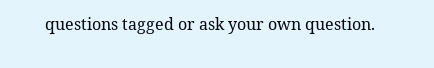questions tagged or ask your own question.